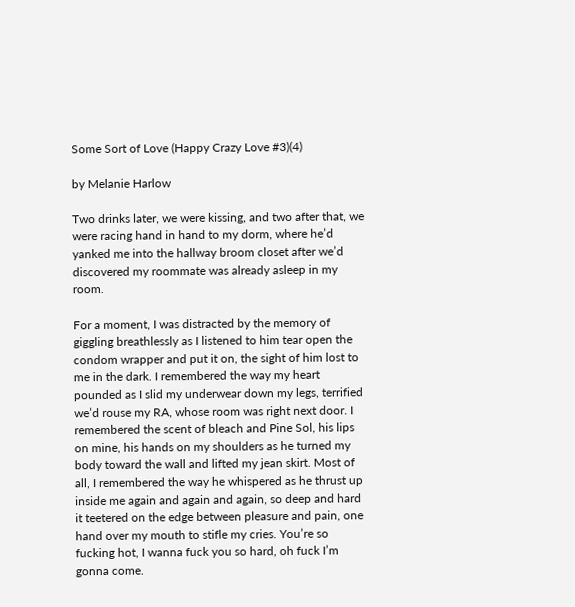Some Sort of Love (Happy Crazy Love #3)(4)

by Melanie Harlow

Two drinks later, we were kissing, and two after that, we were racing hand in hand to my dorm, where he’d yanked me into the hallway broom closet after we’d discovered my roommate was already asleep in my room.

For a moment, I was distracted by the memory of giggling breathlessly as I listened to him tear open the condom wrapper and put it on, the sight of him lost to me in the dark. I remembered the way my heart pounded as I slid my underwear down my legs, terrified we’d rouse my RA, whose room was right next door. I remembered the scent of bleach and Pine Sol, his lips on mine, his hands on my shoulders as he turned my body toward the wall and lifted my jean skirt. Most of all, I remembered the way he whispered as he thrust up inside me again and again and again, so deep and hard it teetered on the edge between pleasure and pain, one hand over my mouth to stifle my cries. You’re so fucking hot, I wanna fuck you so hard, oh fuck I’m gonna come.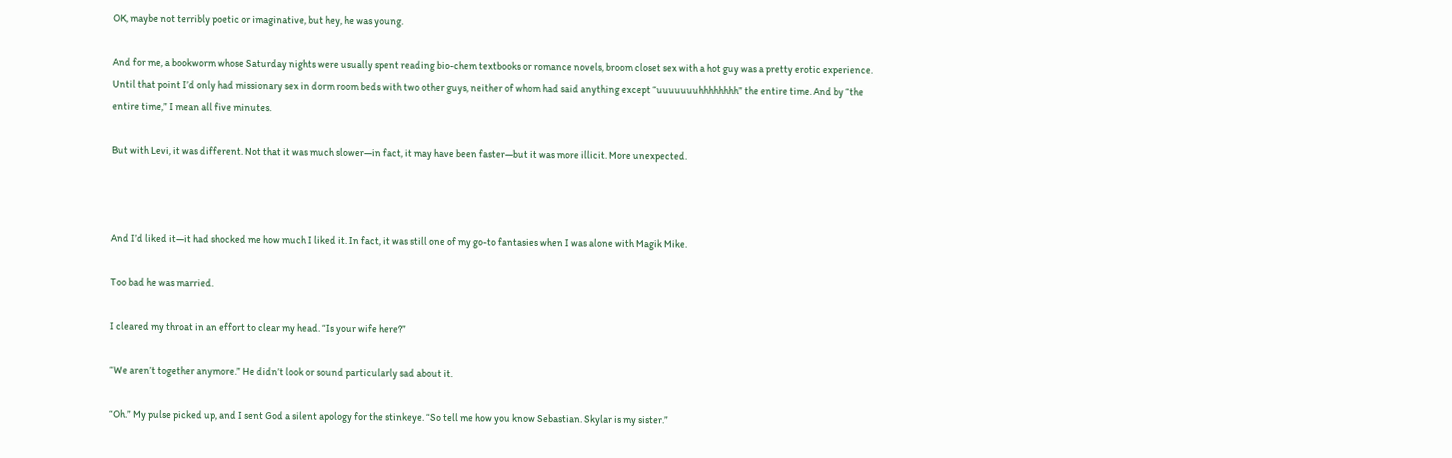OK, maybe not terribly poetic or imaginative, but hey, he was young.

And for me, a bookworm whose Saturday nights were usually spent reading bio-chem textbooks or romance novels, broom closet sex with a hot guy was a pretty erotic experience. Until that point I’d only had missionary sex in dorm room beds with two other guys, neither of whom had said anything except “uuuuuuuhhhhhhhh” the entire time. And by “the entire time,” I mean all five minutes.

But with Levi, it was different. Not that it was much slower—in fact, it may have been faster—but it was more illicit. More unexpected.



And I’d liked it—it had shocked me how much I liked it. In fact, it was still one of my go-to fantasies when I was alone with Magik Mike.

Too bad he was married.

I cleared my throat in an effort to clear my head. “Is your wife here?”

“We aren’t together anymore.” He didn’t look or sound particularly sad about it.

“Oh.” My pulse picked up, and I sent God a silent apology for the stinkeye. “So tell me how you know Sebastian. Skylar is my sister.”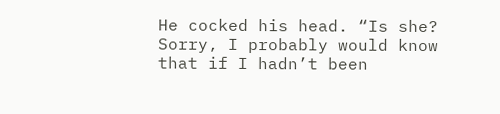He cocked his head. “Is she? Sorry, I probably would know that if I hadn’t been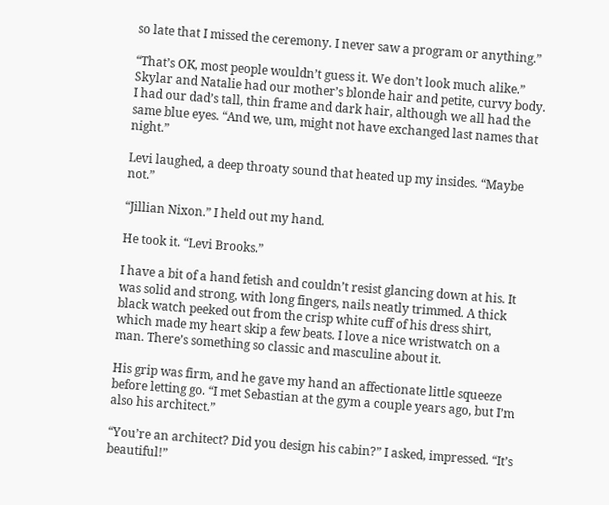so late that I missed the ceremony. I never saw a program or anything.”

“That’s OK, most people wouldn’t guess it. We don’t look much alike.” Skylar and Natalie had our mother’s blonde hair and petite, curvy body. I had our dad’s tall, thin frame and dark hair, although we all had the same blue eyes. “And we, um, might not have exchanged last names that night.”

Levi laughed, a deep throaty sound that heated up my insides. “Maybe not.”

“Jillian Nixon.” I held out my hand.

He took it. “Levi Brooks.”

I have a bit of a hand fetish and couldn’t resist glancing down at his. It was solid and strong, with long fingers, nails neatly trimmed. A thick black watch peeked out from the crisp white cuff of his dress shirt, which made my heart skip a few beats. I love a nice wristwatch on a man. There’s something so classic and masculine about it.

His grip was firm, and he gave my hand an affectionate little squeeze before letting go. “I met Sebastian at the gym a couple years ago, but I’m also his architect.”

“You’re an architect? Did you design his cabin?” I asked, impressed. “It’s beautiful!”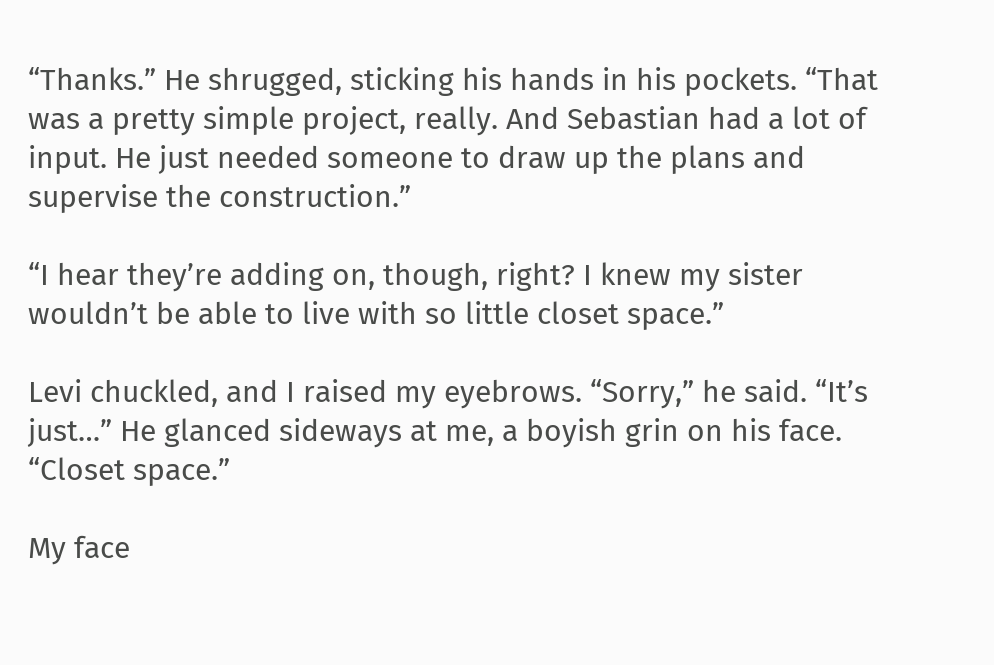“Thanks.” He shrugged, sticking his hands in his pockets. “That was a pretty simple project, really. And Sebastian had a lot of input. He just needed someone to draw up the plans and supervise the construction.”

“I hear they’re adding on, though, right? I knew my sister wouldn’t be able to live with so little closet space.”

Levi chuckled, and I raised my eyebrows. “Sorry,” he said. “It’s just…” He glanced sideways at me, a boyish grin on his face. “Closet space.”

My face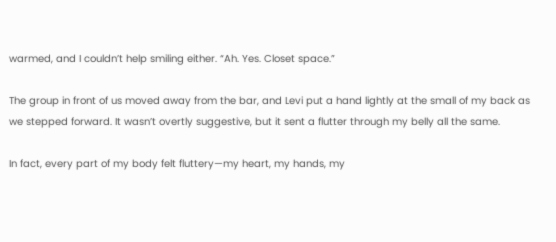warmed, and I couldn’t help smiling either. “Ah. Yes. Closet space.”

The group in front of us moved away from the bar, and Levi put a hand lightly at the small of my back as we stepped forward. It wasn’t overtly suggestive, but it sent a flutter through my belly all the same.

In fact, every part of my body felt fluttery—my heart, my hands, my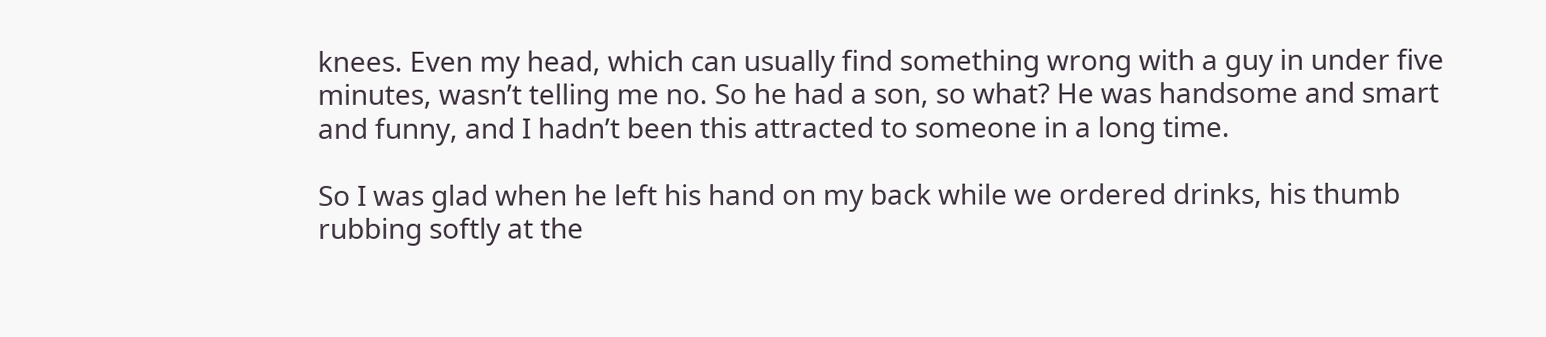knees. Even my head, which can usually find something wrong with a guy in under five minutes, wasn’t telling me no. So he had a son, so what? He was handsome and smart and funny, and I hadn’t been this attracted to someone in a long time.

So I was glad when he left his hand on my back while we ordered drinks, his thumb rubbing softly at the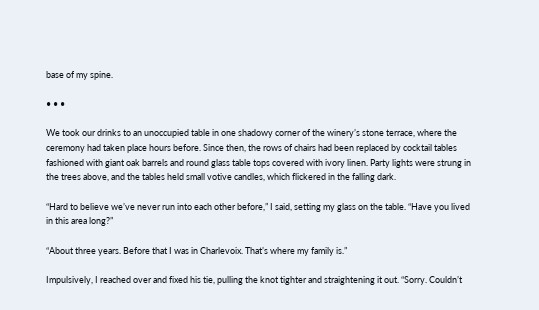base of my spine.

• • •

We took our drinks to an unoccupied table in one shadowy corner of the winery’s stone terrace, where the ceremony had taken place hours before. Since then, the rows of chairs had been replaced by cocktail tables fashioned with giant oak barrels and round glass table tops covered with ivory linen. Party lights were strung in the trees above, and the tables held small votive candles, which flickered in the falling dark.

“Hard to believe we’ve never run into each other before,” I said, setting my glass on the table. “Have you lived in this area long?”

“About three years. Before that I was in Charlevoix. That’s where my family is.”

Impulsively, I reached over and fixed his tie, pulling the knot tighter and straightening it out. “Sorry. Couldn’t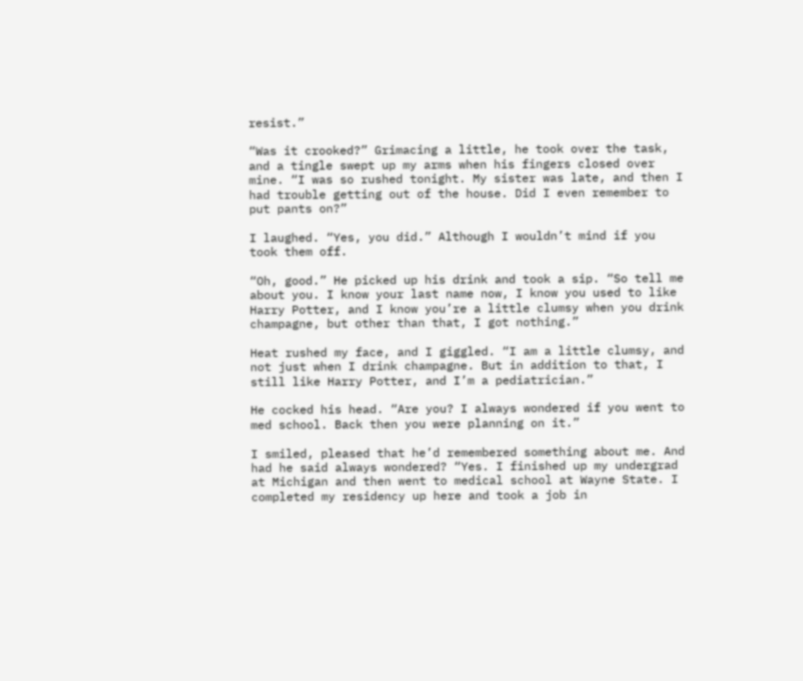resist.”

“Was it crooked?” Grimacing a little, he took over the task, and a tingle swept up my arms when his fingers closed over mine. “I was so rushed tonight. My sister was late, and then I had trouble getting out of the house. Did I even remember to put pants on?”

I laughed. “Yes, you did.” Although I wouldn’t mind if you took them off.

“Oh, good.” He picked up his drink and took a sip. “So tell me about you. I know your last name now, I know you used to like Harry Potter, and I know you’re a little clumsy when you drink champagne, but other than that, I got nothing.”

Heat rushed my face, and I giggled. “I am a little clumsy, and not just when I drink champagne. But in addition to that, I still like Harry Potter, and I’m a pediatrician.”

He cocked his head. “Are you? I always wondered if you went to med school. Back then you were planning on it.”

I smiled, pleased that he’d remembered something about me. And had he said always wondered? “Yes. I finished up my undergrad at Michigan and then went to medical school at Wayne State. I completed my residency up here and took a job in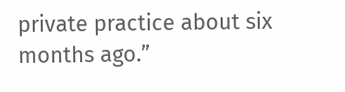private practice about six months ago.”